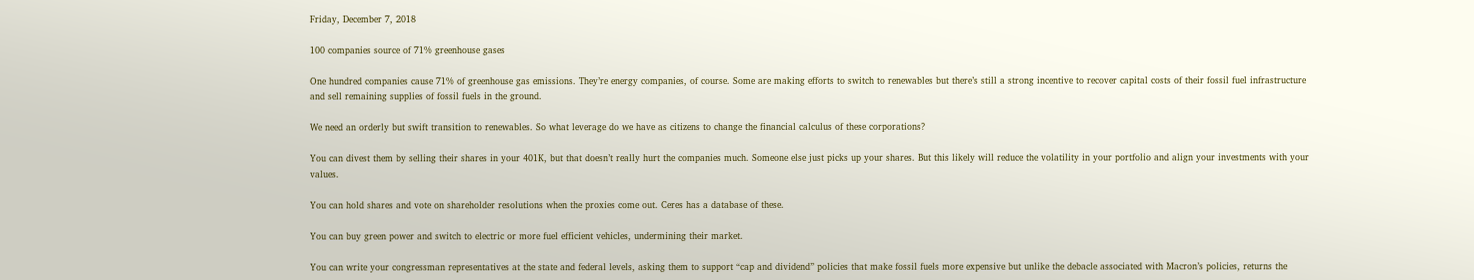Friday, December 7, 2018

100 companies source of 71% greenhouse gases

One hundred companies cause 71% of greenhouse gas emissions. They’re energy companies, of course. Some are making efforts to switch to renewables but there’s still a strong incentive to recover capital costs of their fossil fuel infrastructure and sell remaining supplies of fossil fuels in the ground.

We need an orderly but swift transition to renewables. So what leverage do we have as citizens to change the financial calculus of these corporations?

You can divest them by selling their shares in your 401K, but that doesn’t really hurt the companies much. Someone else just picks up your shares. But this likely will reduce the volatility in your portfolio and align your investments with your values.

You can hold shares and vote on shareholder resolutions when the proxies come out. Ceres has a database of these.

You can buy green power and switch to electric or more fuel efficient vehicles, undermining their market.

You can write your congressman representatives at the state and federal levels, asking them to support “cap and dividend” policies that make fossil fuels more expensive but unlike the debacle associated with Macron’s policies, returns the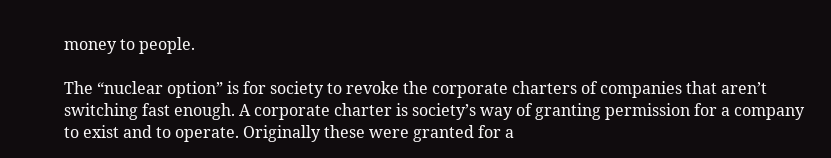money to people.

The “nuclear option” is for society to revoke the corporate charters of companies that aren’t switching fast enough. A corporate charter is society’s way of granting permission for a company to exist and to operate. Originally these were granted for a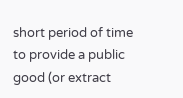short period of time to provide a public good (or extract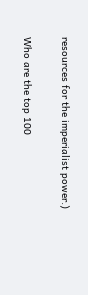resources for the imperialist power.)

Who are the top 100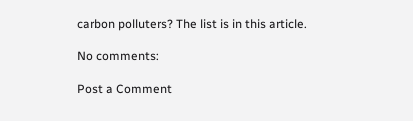carbon polluters? The list is in this article.

No comments:

Post a Comment